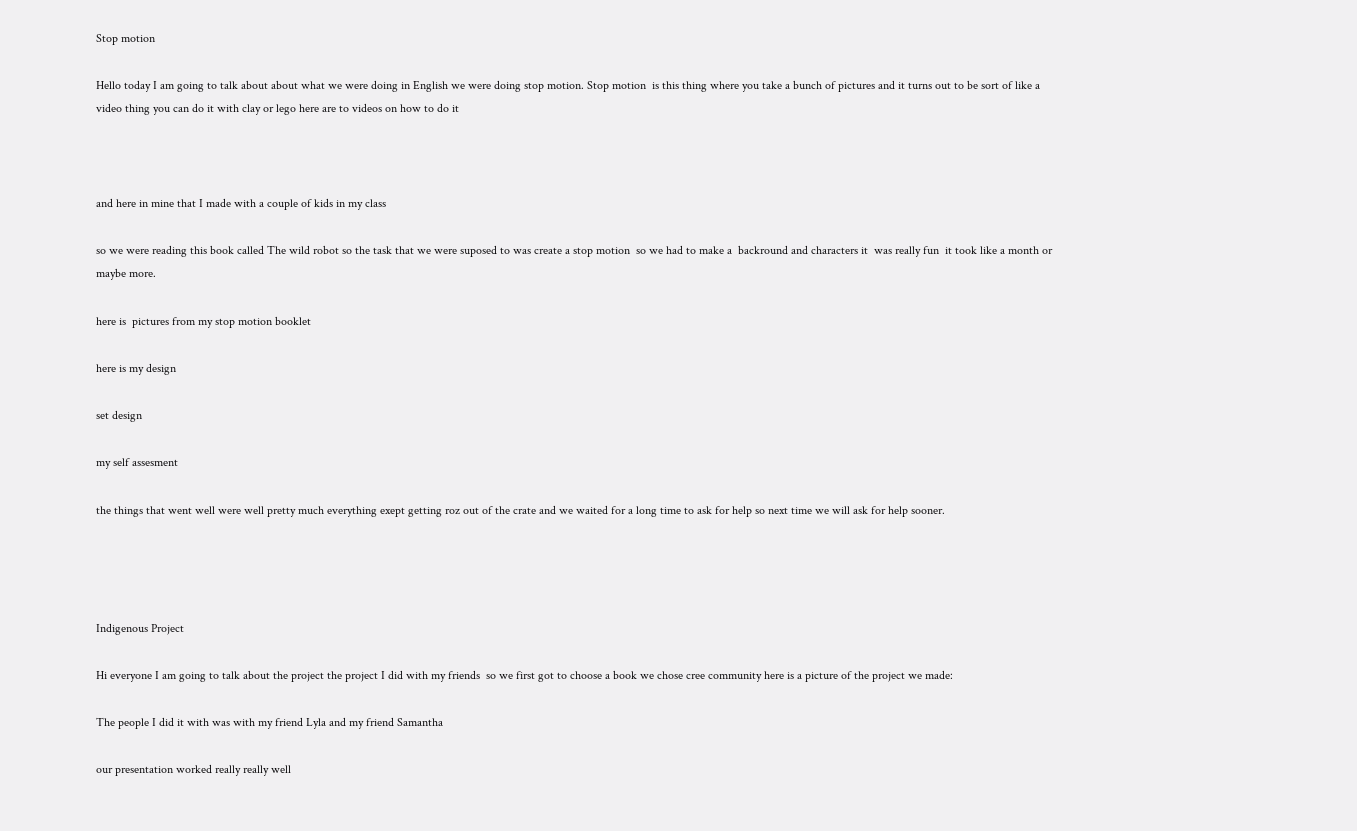Stop motion

Hello today I am going to talk about about what we were doing in English we were doing stop motion. Stop motion  is this thing where you take a bunch of pictures and it turns out to be sort of like a video thing you can do it with clay or lego here are to videos on how to do it



and here in mine that I made with a couple of kids in my class

so we were reading this book called The wild robot so the task that we were suposed to was create a stop motion  so we had to make a  backround and characters it  was really fun  it took like a month or maybe more.

here is  pictures from my stop motion booklet

here is my design

set design

my self assesment

the things that went well were well pretty much everything exept getting roz out of the crate and we waited for a long time to ask for help so next time we will ask for help sooner.




Indigenous Project

Hi everyone I am going to talk about the project the project I did with my friends  so we first got to choose a book we chose cree community here is a picture of the project we made:

The people I did it with was with my friend Lyla and my friend Samantha

our presentation worked really really well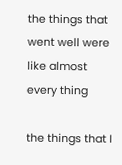the things that went well were like almost every thing

the things that I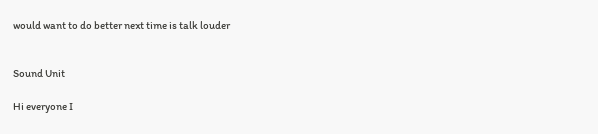would want to do better next time is talk louder


Sound Unit

Hi everyone I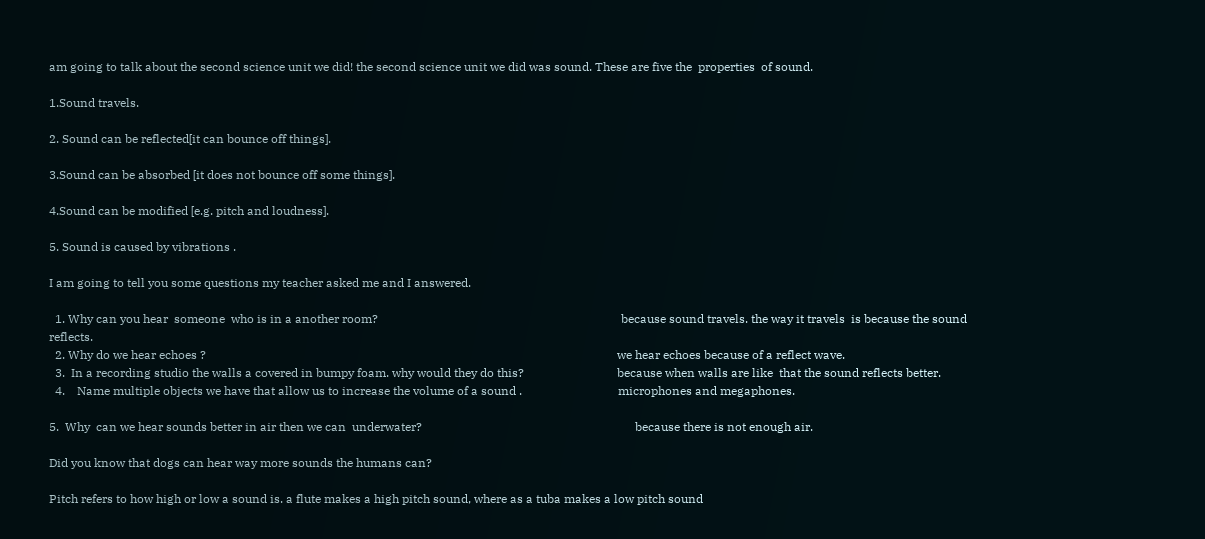am going to talk about the second science unit we did! the second science unit we did was sound. These are five the  properties  of sound.

1.Sound travels.

2. Sound can be reflected[it can bounce off things].

3.Sound can be absorbed [it does not bounce off some things].

4.Sound can be modified [e.g. pitch and loudness].

5. Sound is caused by vibrations .

I am going to tell you some questions my teacher asked me and I answered.

  1. Why can you hear  someone  who is in a another room?                                                                                 because sound travels. the way it travels  is because the sound reflects.
  2. Why do we hear echoes ?                                                                                                                                         we hear echoes because of a reflect wave.
  3.  In a recording studio the walls a covered in bumpy foam. why would they do this?                               because when walls are like  that the sound reflects better.
  4.    Name multiple objects we have that allow us to increase the volume of a sound .                                microphones and megaphones.

5.  Why  can we hear sounds better in air then we can  underwater?                                                                       because there is not enough air.

Did you know that dogs can hear way more sounds the humans can?

Pitch refers to how high or low a sound is. a flute makes a high pitch sound, where as a tuba makes a low pitch sound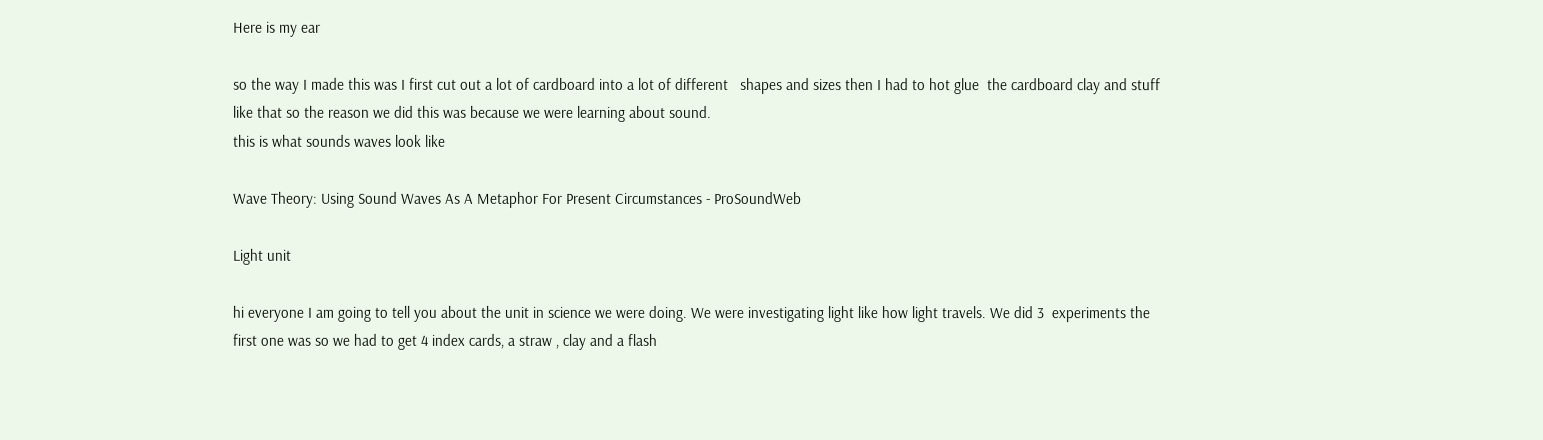Here is my ear

so the way I made this was I first cut out a lot of cardboard into a lot of different   shapes and sizes then I had to hot glue  the cardboard clay and stuff like that so the reason we did this was because we were learning about sound.
this is what sounds waves look like

Wave Theory: Using Sound Waves As A Metaphor For Present Circumstances - ProSoundWeb

Light unit

hi everyone I am going to tell you about the unit in science we were doing. We were investigating light like how light travels. We did 3  experiments the first one was so we had to get 4 index cards, a straw , clay and a flash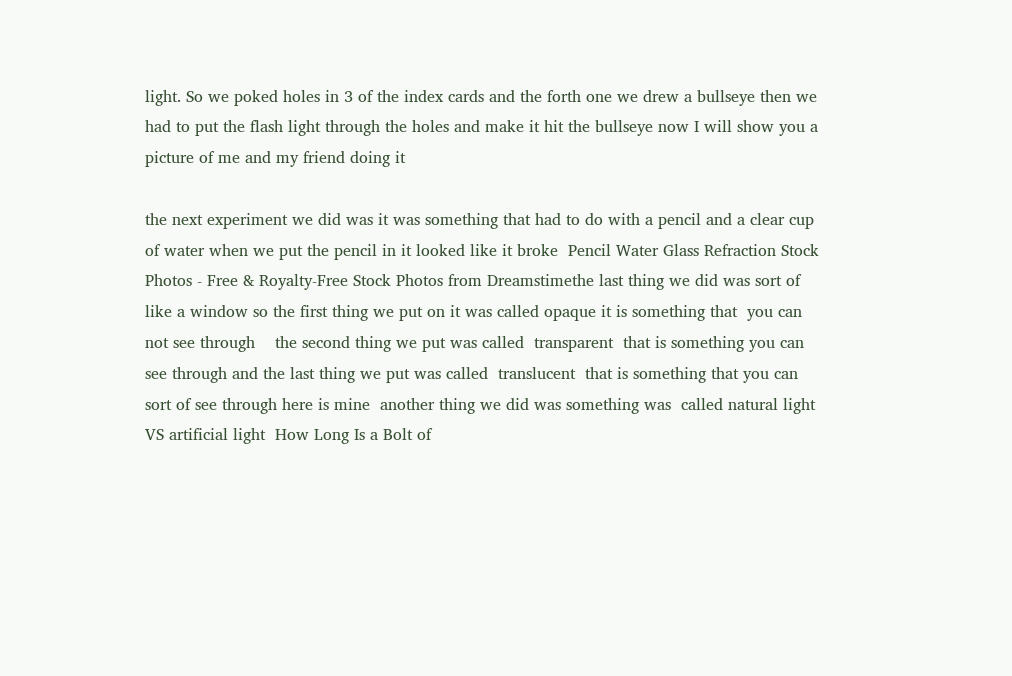light. So we poked holes in 3 of the index cards and the forth one we drew a bullseye then we had to put the flash light through the holes and make it hit the bullseye now I will show you a picture of me and my friend doing it

the next experiment we did was it was something that had to do with a pencil and a clear cup of water when we put the pencil in it looked like it broke  Pencil Water Glass Refraction Stock Photos - Free & Royalty-Free Stock Photos from Dreamstimethe last thing we did was sort of like a window so the first thing we put on it was called opaque it is something that  you can not see through    the second thing we put was called  transparent  that is something you can see through and the last thing we put was called  translucent  that is something that you can sort of see through here is mine  another thing we did was something was  called natural light VS artificial light  How Long Is a Bolt of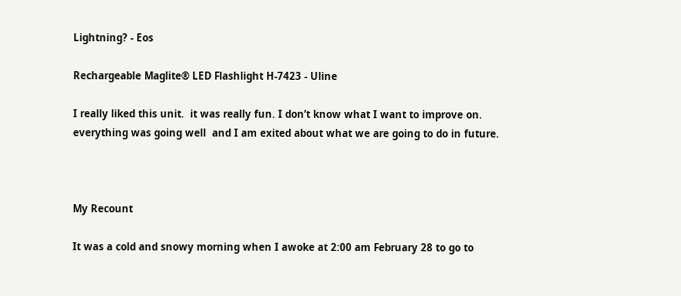Lightning? - Eos

Rechargeable Maglite® LED Flashlight H-7423 - Uline

I really liked this unit.  it was really fun. I don’t know what I want to improve on. everything was going well  and I am exited about what we are going to do in future.



My Recount

It was a cold and snowy morning when I awoke at 2:00 am February 28 to go to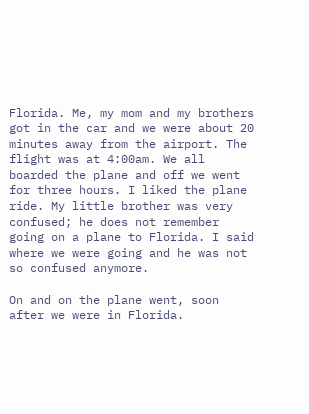Florida. Me, my mom and my brothers got in the car and we were about 20 minutes away from the airport. The flight was at 4:00am. We all boarded the plane and off we went for three hours. I liked the plane ride. My little brother was very confused; he does not remember going on a plane to Florida. I said where we were going and he was not so confused anymore.

On and on the plane went, soon after we were in Florida.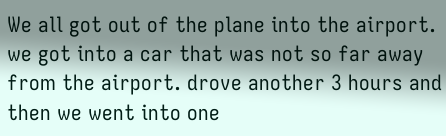We all got out of the plane into the airport. we got into a car that was not so far away from the airport. drove another 3 hours and then we went into one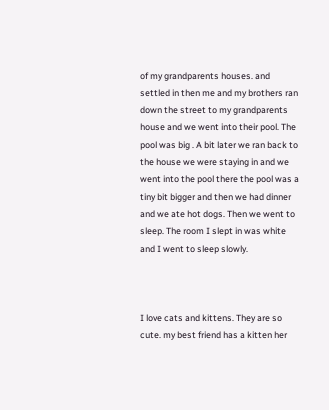of my grandparents houses. and settled in then me and my brothers ran down the street to my grandparents house and we went into their pool. The pool was big . A bit later we ran back to the house we were staying in and we went into the pool there the pool was a tiny bit bigger and then we had dinner and we ate hot dogs. Then we went to sleep. The room I slept in was white and I went to sleep slowly.



I love cats and kittens. They are so cute. my best friend has a kitten her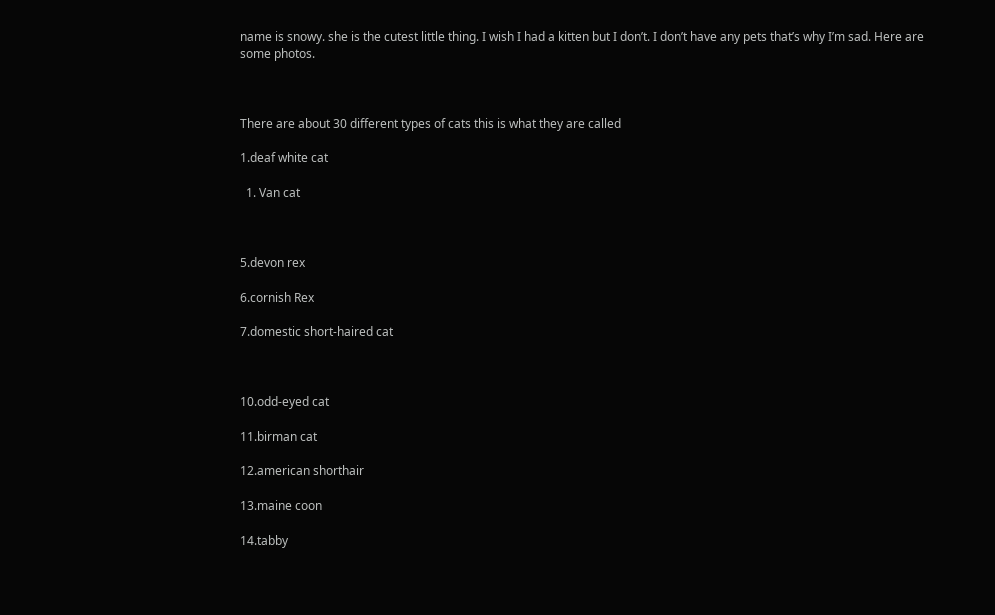name is snowy. she is the cutest little thing. I wish I had a kitten but I don’t. I don’t have any pets that’s why I’m sad. Here are some photos.



There are about 30 different types of cats this is what they are called

1.deaf white cat

  1. Van cat



5.devon rex

6.cornish Rex

7.domestic short-haired cat



10.odd-eyed cat

11.birman cat

12.american shorthair

13.maine coon

14.tabby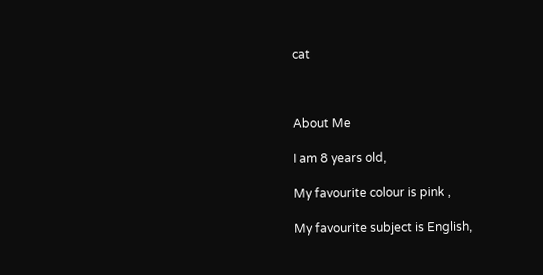cat



About Me

I am 8 years old,

My favourite colour is pink ,

My favourite subject is English,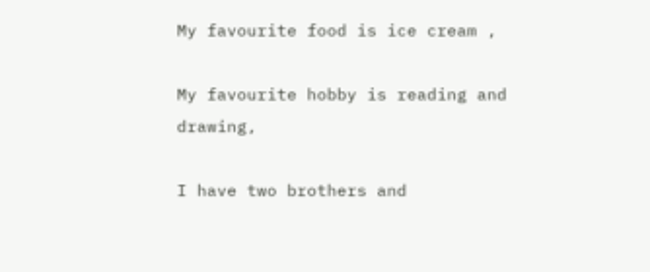My favourite food is ice cream ,

My favourite hobby is reading and drawing,

I have two brothers and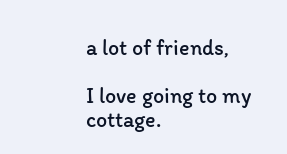a lot of friends,

I love going to my cottage.